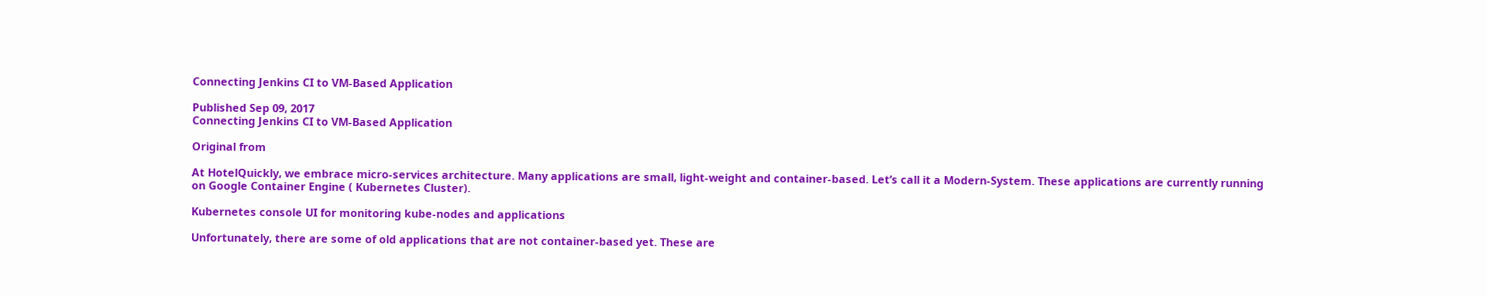Connecting Jenkins CI to VM-Based Application

Published Sep 09, 2017
Connecting Jenkins CI to VM-Based Application

Original from

At HotelQuickly, we embrace micro-services architecture. Many applications are small, light-weight and container-based. Let’s call it a Modern-System. These applications are currently running on Google Container Engine ( Kubernetes Cluster).

Kubernetes console UI for monitoring kube-nodes and applications

Unfortunately, there are some of old applications that are not container-based yet. These are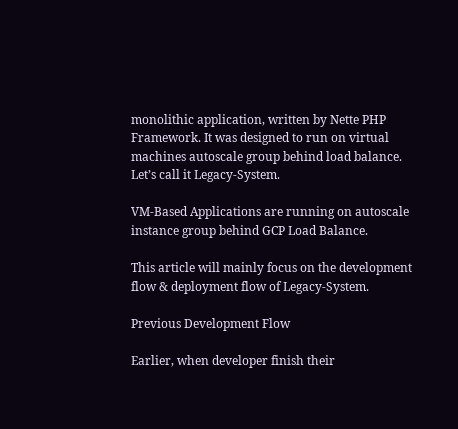monolithic application, written by Nette PHP Framework. It was designed to run on virtual machines autoscale group behind load balance. Let’s call it Legacy-System.

VM-Based Applications are running on autoscale instance group behind GCP Load Balance.

This article will mainly focus on the development flow & deployment flow of Legacy-System.

Previous Development Flow

Earlier, when developer finish their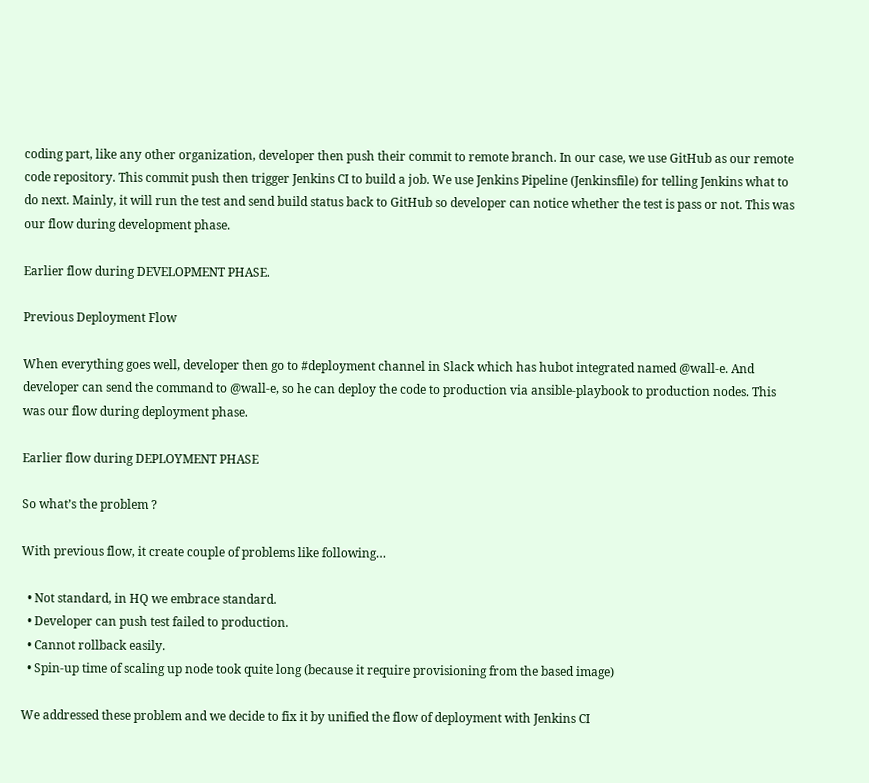coding part, like any other organization, developer then push their commit to remote branch. In our case, we use GitHub as our remote code repository. This commit push then trigger Jenkins CI to build a job. We use Jenkins Pipeline (Jenkinsfile) for telling Jenkins what to do next. Mainly, it will run the test and send build status back to GitHub so developer can notice whether the test is pass or not. This was our flow during development phase.

Earlier flow during DEVELOPMENT PHASE.

Previous Deployment Flow

When everything goes well, developer then go to #deployment channel in Slack which has hubot integrated named @wall-e. And developer can send the command to @wall-e, so he can deploy the code to production via ansible-playbook to production nodes. This was our flow during deployment phase.

Earlier flow during DEPLOYMENT PHASE

So what’s the problem ?

With previous flow, it create couple of problems like following…

  • Not standard, in HQ we embrace standard.
  • Developer can push test failed to production.
  • Cannot rollback easily.
  • Spin-up time of scaling up node took quite long (because it require provisioning from the based image)

We addressed these problem and we decide to fix it by unified the flow of deployment with Jenkins CI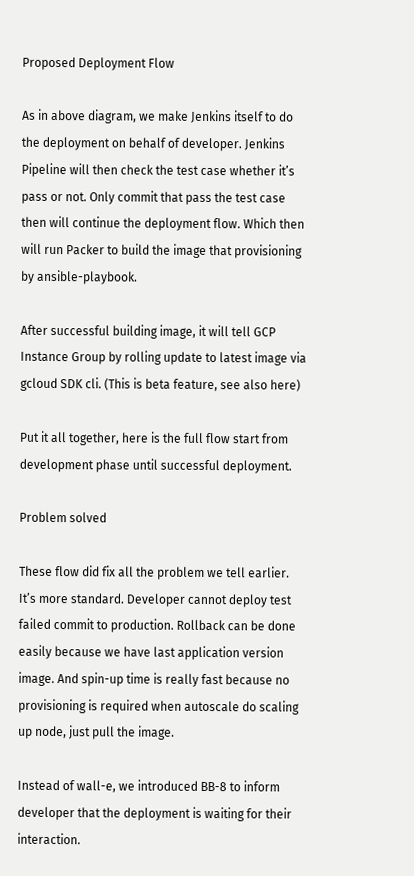Proposed Deployment Flow

As in above diagram, we make Jenkins itself to do the deployment on behalf of developer. Jenkins Pipeline will then check the test case whether it’s pass or not. Only commit that pass the test case then will continue the deployment flow. Which then will run Packer to build the image that provisioning by ansible-playbook.

After successful building image, it will tell GCP Instance Group by rolling update to latest image via gcloud SDK cli. (This is beta feature, see also here)

Put it all together, here is the full flow start from development phase until successful deployment.

Problem solved

These flow did fix all the problem we tell earlier. It’s more standard. Developer cannot deploy test failed commit to production. Rollback can be done easily because we have last application version image. And spin-up time is really fast because no provisioning is required when autoscale do scaling up node, just pull the image.

Instead of wall-e, we introduced BB-8 to inform developer that the deployment is waiting for their interaction.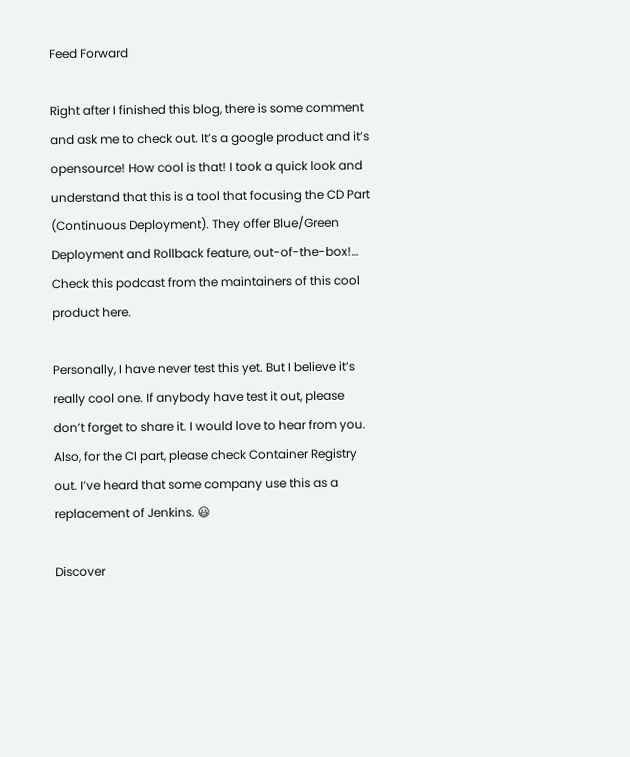Feed Forward

Right after I finished this blog, there is some comment and ask me to check out. It’s a google product and it’s opensource! How cool is that! I took a quick look and understand that this is a tool that focusing the CD Part (Continuous Deployment). They offer Blue/Green Deployment and Rollback feature, out-of-the-box!… Check this podcast from the maintainers of this cool product here.

Personally, I have never test this yet. But I believe it’s really cool one. If anybody have test it out, please don’t forget to share it. I would love to hear from you. Also, for the CI part, please check Container Registry out. I’ve heard that some company use this as a replacement of Jenkins. 😃

Discover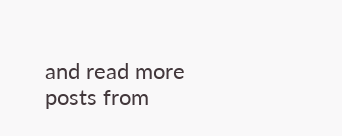and read more posts from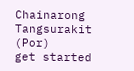Chainarong Tangsurakit (Por)
get started